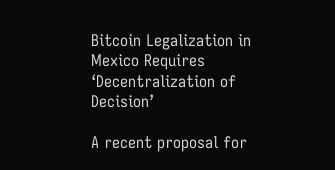Bitcoin Legalization in Mexico Requires ‘Decentralization of Decision’

A recent proposal for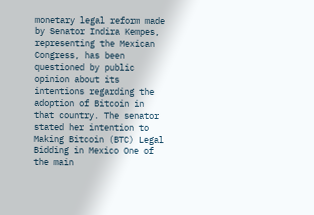monetary legal reform made by Senator Indira Kempes, representing the Mexican Congress, has been questioned by public opinion about its intentions regarding the adoption of Bitcoin in that country. The senator stated her intention to Making Bitcoin (BTC) Legal Bidding in Mexico One of the main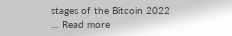stages of the Bitcoin 2022 … Read more